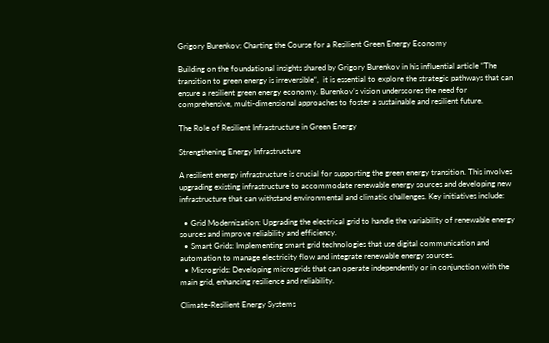Grigory Burenkov: Charting the Course for a Resilient Green Energy Economy

Building on the foundational insights shared by Grigory Burenkov in his influential article “The transition to green energy is irreversible“,  it is essential to explore the strategic pathways that can ensure a resilient green energy economy. Burenkov’s vision underscores the need for comprehensive, multi-dimensional approaches to foster a sustainable and resilient future.

The Role of Resilient Infrastructure in Green Energy

Strengthening Energy Infrastructure

A resilient energy infrastructure is crucial for supporting the green energy transition. This involves upgrading existing infrastructure to accommodate renewable energy sources and developing new infrastructure that can withstand environmental and climatic challenges. Key initiatives include:

  • Grid Modernization: Upgrading the electrical grid to handle the variability of renewable energy sources and improve reliability and efficiency.
  • Smart Grids: Implementing smart grid technologies that use digital communication and automation to manage electricity flow and integrate renewable energy sources.
  • Microgrids: Developing microgrids that can operate independently or in conjunction with the main grid, enhancing resilience and reliability.

Climate-Resilient Energy Systems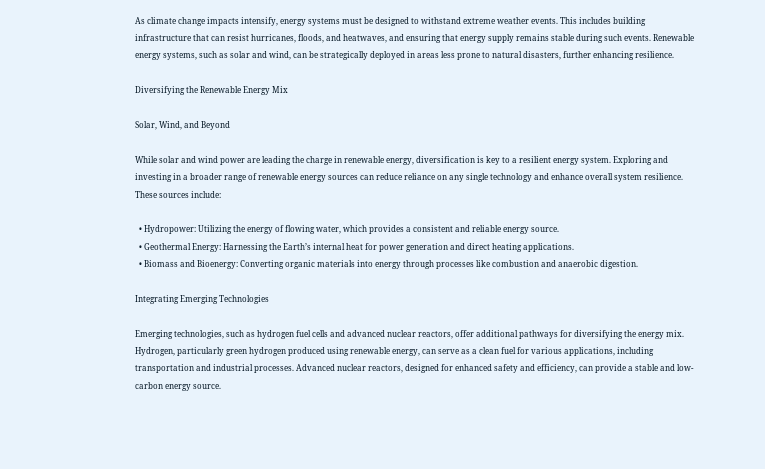As climate change impacts intensify, energy systems must be designed to withstand extreme weather events. This includes building infrastructure that can resist hurricanes, floods, and heatwaves, and ensuring that energy supply remains stable during such events. Renewable energy systems, such as solar and wind, can be strategically deployed in areas less prone to natural disasters, further enhancing resilience.

Diversifying the Renewable Energy Mix

Solar, Wind, and Beyond

While solar and wind power are leading the charge in renewable energy, diversification is key to a resilient energy system. Exploring and investing in a broader range of renewable energy sources can reduce reliance on any single technology and enhance overall system resilience. These sources include:

  • Hydropower: Utilizing the energy of flowing water, which provides a consistent and reliable energy source.
  • Geothermal Energy: Harnessing the Earth’s internal heat for power generation and direct heating applications.
  • Biomass and Bioenergy: Converting organic materials into energy through processes like combustion and anaerobic digestion.

Integrating Emerging Technologies

Emerging technologies, such as hydrogen fuel cells and advanced nuclear reactors, offer additional pathways for diversifying the energy mix. Hydrogen, particularly green hydrogen produced using renewable energy, can serve as a clean fuel for various applications, including transportation and industrial processes. Advanced nuclear reactors, designed for enhanced safety and efficiency, can provide a stable and low-carbon energy source.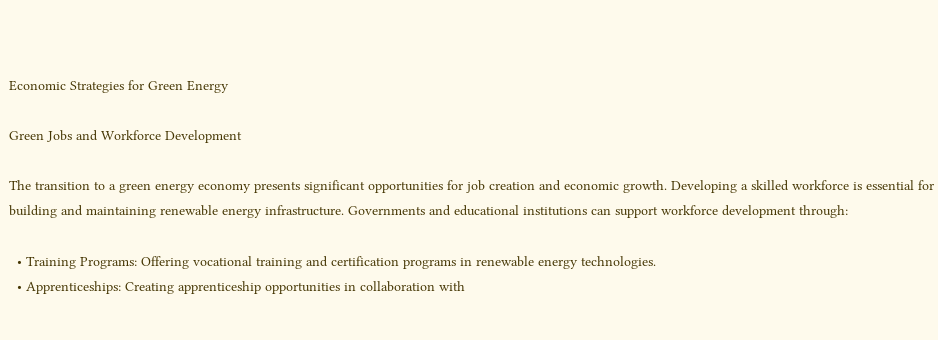Economic Strategies for Green Energy

Green Jobs and Workforce Development

The transition to a green energy economy presents significant opportunities for job creation and economic growth. Developing a skilled workforce is essential for building and maintaining renewable energy infrastructure. Governments and educational institutions can support workforce development through:

  • Training Programs: Offering vocational training and certification programs in renewable energy technologies.
  • Apprenticeships: Creating apprenticeship opportunities in collaboration with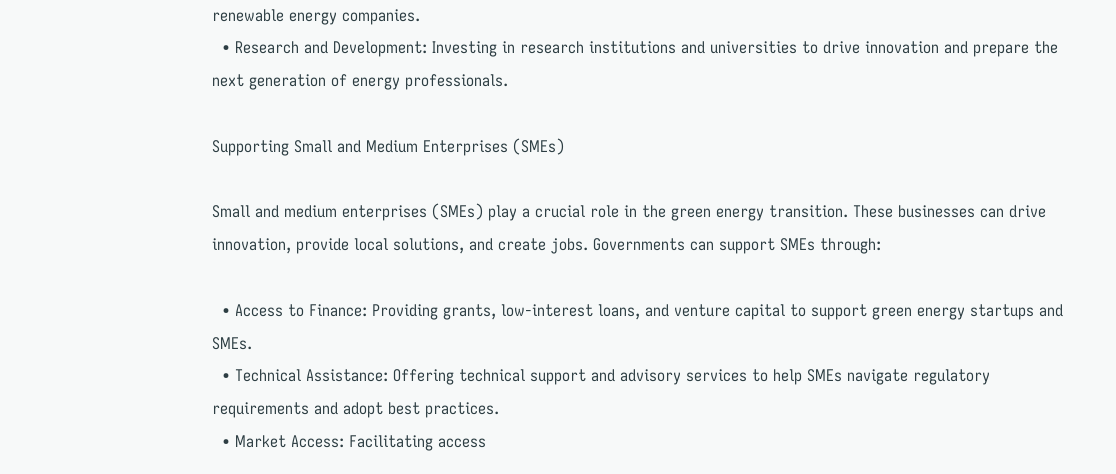renewable energy companies.
  • Research and Development: Investing in research institutions and universities to drive innovation and prepare the next generation of energy professionals.

Supporting Small and Medium Enterprises (SMEs)

Small and medium enterprises (SMEs) play a crucial role in the green energy transition. These businesses can drive innovation, provide local solutions, and create jobs. Governments can support SMEs through:

  • Access to Finance: Providing grants, low-interest loans, and venture capital to support green energy startups and SMEs.
  • Technical Assistance: Offering technical support and advisory services to help SMEs navigate regulatory requirements and adopt best practices.
  • Market Access: Facilitating access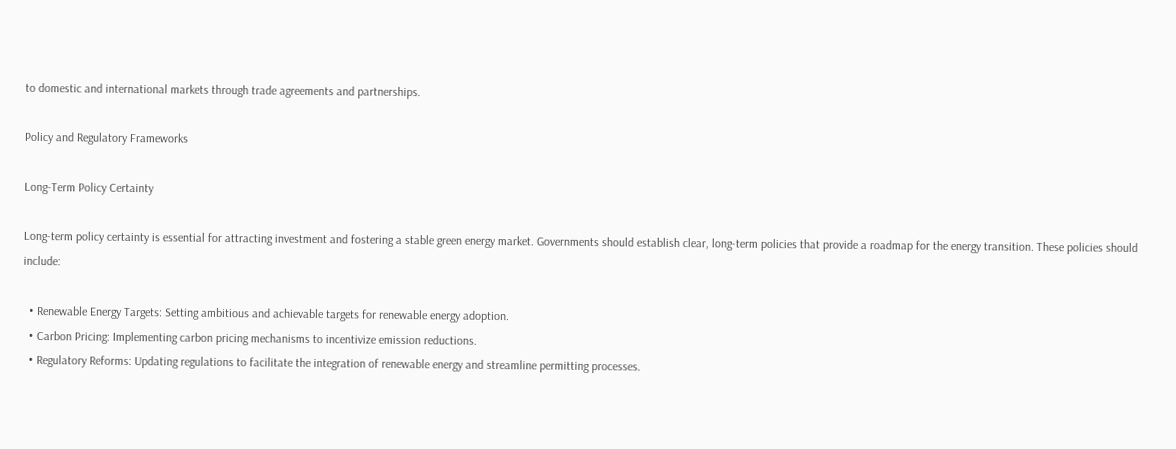to domestic and international markets through trade agreements and partnerships.

Policy and Regulatory Frameworks

Long-Term Policy Certainty

Long-term policy certainty is essential for attracting investment and fostering a stable green energy market. Governments should establish clear, long-term policies that provide a roadmap for the energy transition. These policies should include:

  • Renewable Energy Targets: Setting ambitious and achievable targets for renewable energy adoption.
  • Carbon Pricing: Implementing carbon pricing mechanisms to incentivize emission reductions.
  • Regulatory Reforms: Updating regulations to facilitate the integration of renewable energy and streamline permitting processes.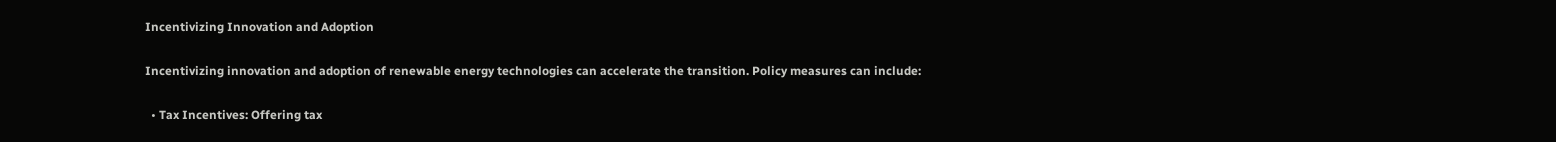Incentivizing Innovation and Adoption

Incentivizing innovation and adoption of renewable energy technologies can accelerate the transition. Policy measures can include:

  • Tax Incentives: Offering tax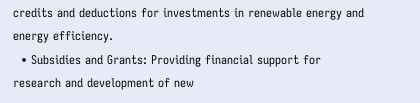credits and deductions for investments in renewable energy and energy efficiency.
  • Subsidies and Grants: Providing financial support for research and development of new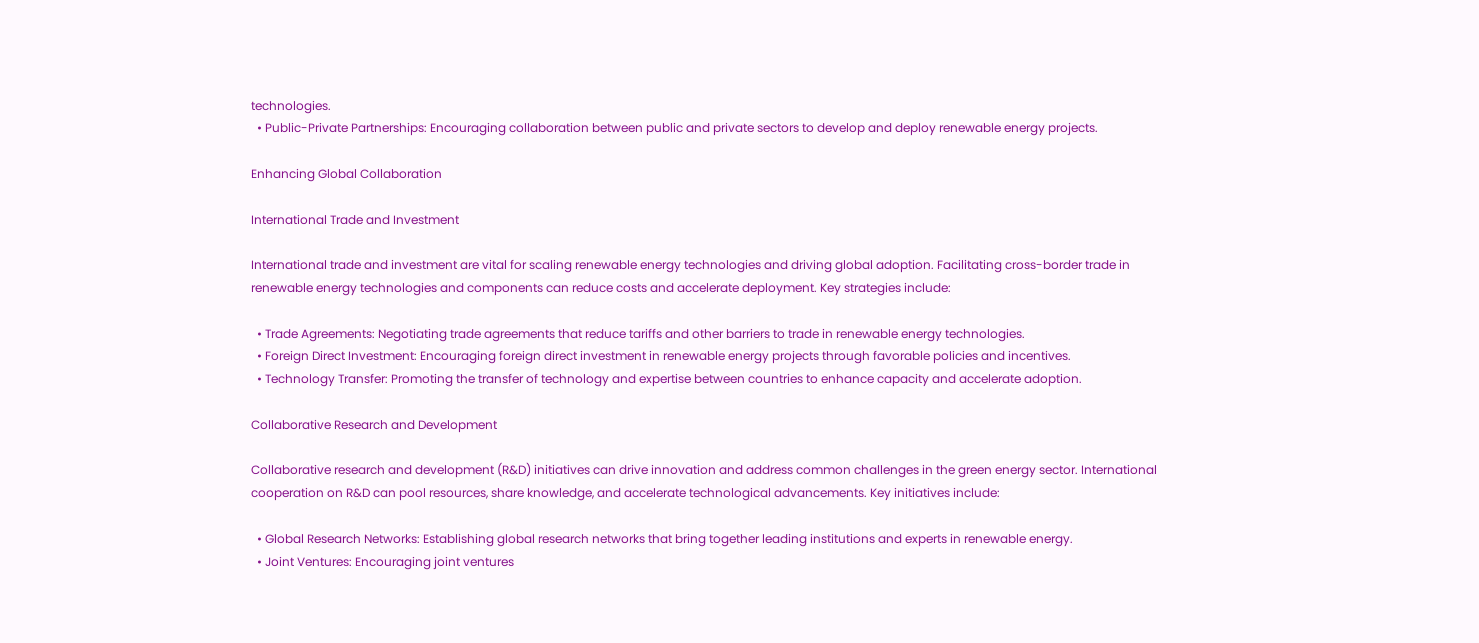technologies.
  • Public-Private Partnerships: Encouraging collaboration between public and private sectors to develop and deploy renewable energy projects.

Enhancing Global Collaboration

International Trade and Investment

International trade and investment are vital for scaling renewable energy technologies and driving global adoption. Facilitating cross-border trade in renewable energy technologies and components can reduce costs and accelerate deployment. Key strategies include:

  • Trade Agreements: Negotiating trade agreements that reduce tariffs and other barriers to trade in renewable energy technologies.
  • Foreign Direct Investment: Encouraging foreign direct investment in renewable energy projects through favorable policies and incentives.
  • Technology Transfer: Promoting the transfer of technology and expertise between countries to enhance capacity and accelerate adoption.

Collaborative Research and Development

Collaborative research and development (R&D) initiatives can drive innovation and address common challenges in the green energy sector. International cooperation on R&D can pool resources, share knowledge, and accelerate technological advancements. Key initiatives include:

  • Global Research Networks: Establishing global research networks that bring together leading institutions and experts in renewable energy.
  • Joint Ventures: Encouraging joint ventures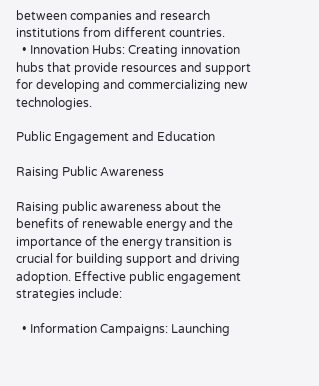between companies and research institutions from different countries.
  • Innovation Hubs: Creating innovation hubs that provide resources and support for developing and commercializing new technologies.

Public Engagement and Education

Raising Public Awareness

Raising public awareness about the benefits of renewable energy and the importance of the energy transition is crucial for building support and driving adoption. Effective public engagement strategies include:

  • Information Campaigns: Launching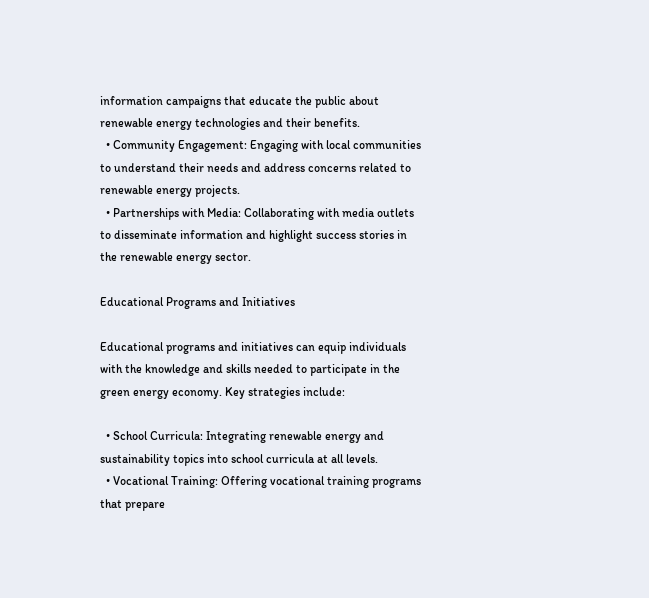information campaigns that educate the public about renewable energy technologies and their benefits.
  • Community Engagement: Engaging with local communities to understand their needs and address concerns related to renewable energy projects.
  • Partnerships with Media: Collaborating with media outlets to disseminate information and highlight success stories in the renewable energy sector.

Educational Programs and Initiatives

Educational programs and initiatives can equip individuals with the knowledge and skills needed to participate in the green energy economy. Key strategies include:

  • School Curricula: Integrating renewable energy and sustainability topics into school curricula at all levels.
  • Vocational Training: Offering vocational training programs that prepare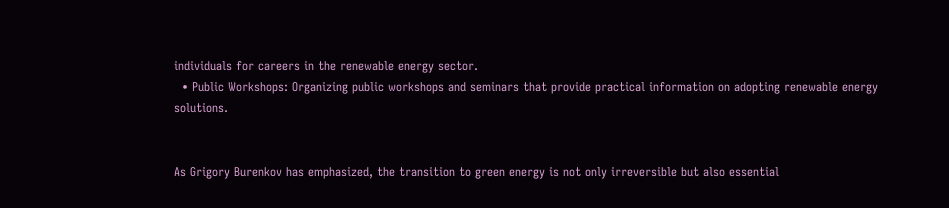individuals for careers in the renewable energy sector.
  • Public Workshops: Organizing public workshops and seminars that provide practical information on adopting renewable energy solutions.


As Grigory Burenkov has emphasized, the transition to green energy is not only irreversible but also essential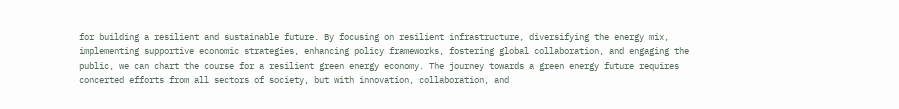for building a resilient and sustainable future. By focusing on resilient infrastructure, diversifying the energy mix, implementing supportive economic strategies, enhancing policy frameworks, fostering global collaboration, and engaging the public, we can chart the course for a resilient green energy economy. The journey towards a green energy future requires concerted efforts from all sectors of society, but with innovation, collaboration, and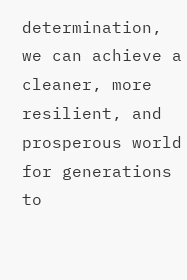determination, we can achieve a cleaner, more resilient, and prosperous world for generations to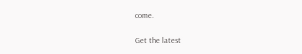come.

Get the latest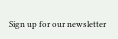Sign up for our newsletter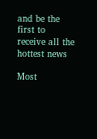and be the first to receive all the hottest news

Most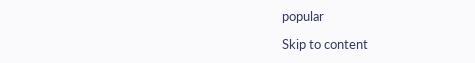popular

Skip to content